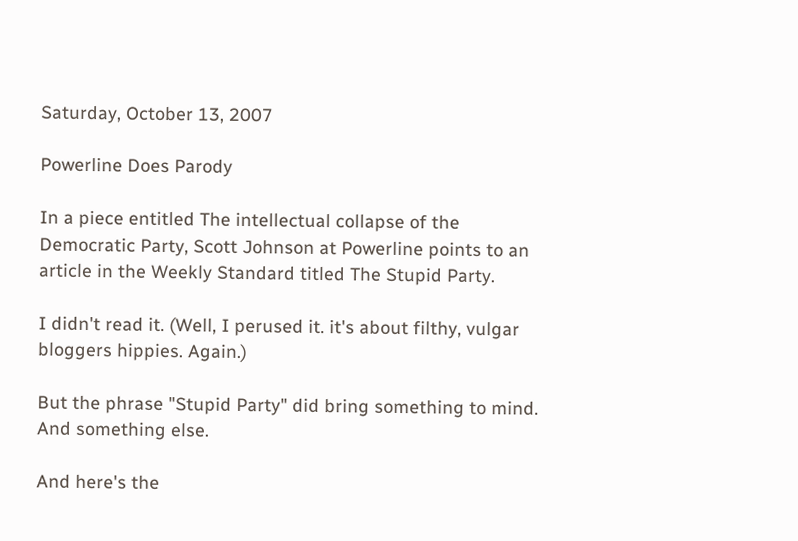Saturday, October 13, 2007

Powerline Does Parody

In a piece entitled The intellectual collapse of the Democratic Party, Scott Johnson at Powerline points to an article in the Weekly Standard titled The Stupid Party.

I didn't read it. (Well, I perused it. it's about filthy, vulgar bloggers hippies. Again.)

But the phrase "Stupid Party" did bring something to mind. And something else.

And here's the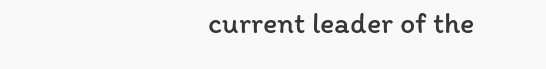current leader of the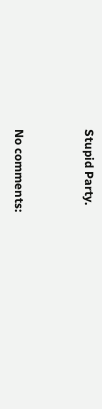Stupid Party.


No comments: